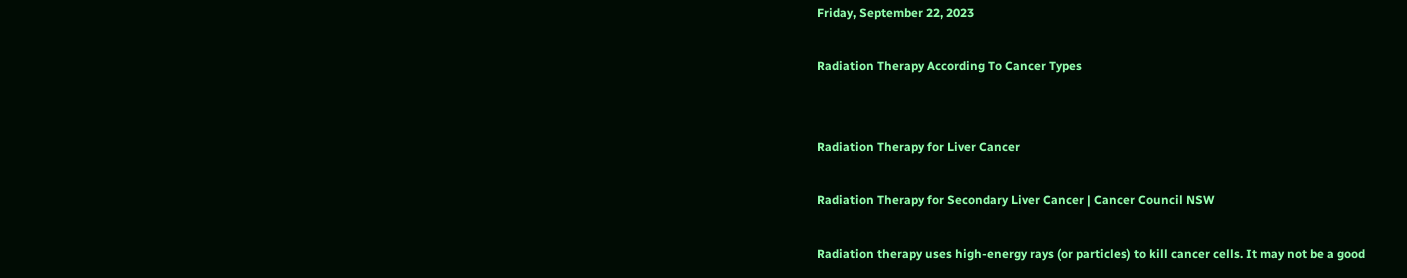Friday, September 22, 2023

Radiation Therapy According To Cancer Types


Radiation Therapy for Liver Cancer

Radiation Therapy for Secondary Liver Cancer | Cancer Council NSW

Radiation therapy uses high-energy rays (or particles) to kill cancer cells. It may not be a good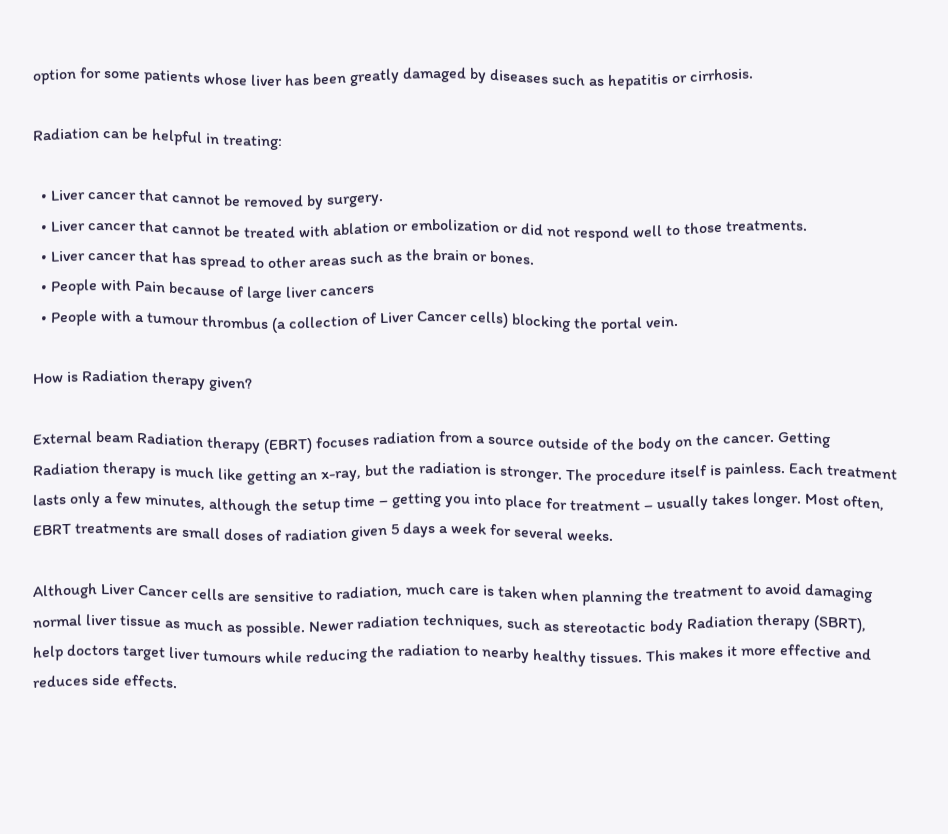option for some patients whose liver has been greatly damaged by diseases such as hepatitis or cirrhosis.

Radiation can be helpful in treating:

  • Liver cancer that cannot be removed by surgery.
  • Liver cancer that cannot be treated with ablation or embolization or did not respond well to those treatments.
  • Liver cancer that has spread to other areas such as the brain or bones.
  • People with Pain because of large liver cancers
  • People with a tumour thrombus (a collection of Liver Cancer cells) blocking the portal vein.

How is Radiation therapy given?

External beam Radiation therapy (EBRT) focuses radiation from a source outside of the body on the cancer. Getting Radiation therapy is much like getting an x-ray, but the radiation is stronger. The procedure itself is painless. Each treatment lasts only a few minutes, although the setup time – getting you into place for treatment – usually takes longer. Most often, EBRT treatments are small doses of radiation given 5 days a week for several weeks.

Although Liver Cancer cells are sensitive to radiation, much care is taken when planning the treatment to avoid damaging normal liver tissue as much as possible. Newer radiation techniques, such as stereotactic body Radiation therapy (SBRT), help doctors target liver tumours while reducing the radiation to nearby healthy tissues. This makes it more effective and reduces side effects.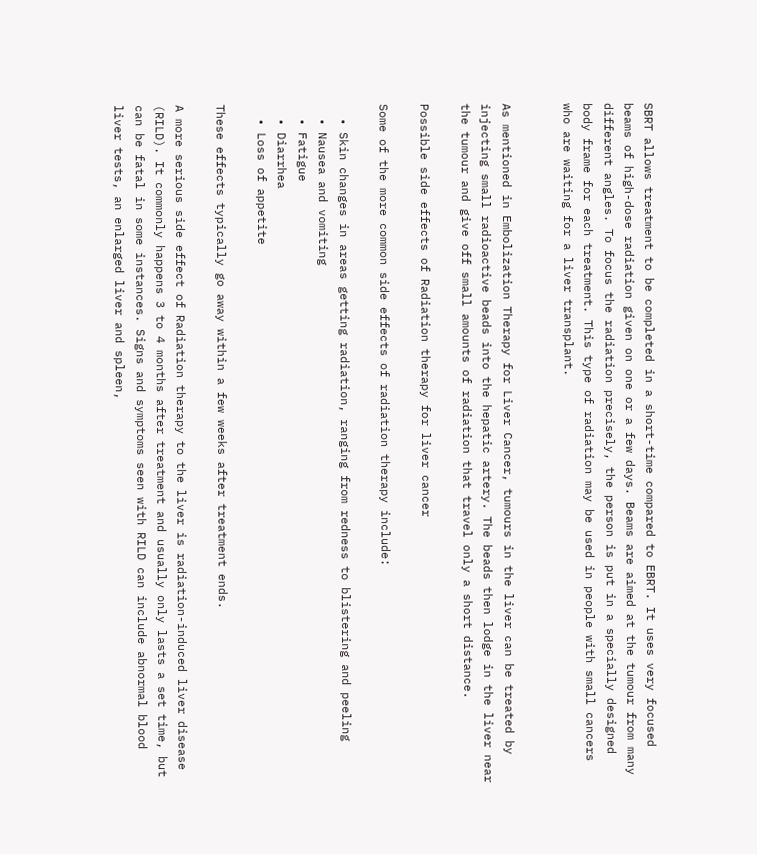SBRT allows treatment to be completed in a short-time compared to EBRT. It uses very focused beams of high-dose radiation given on one or a few days. Beams are aimed at the tumour from many different angles. To focus the radiation precisely, the person is put in a specially designed body frame for each treatment. This type of radiation may be used in people with small cancers who are waiting for a liver transplant.


As mentioned in Embolization Therapy for Liver Cancer, tumours in the liver can be treated by injecting small radioactive beads into the hepatic artery. The beads then lodge in the liver near the tumour and give off small amounts of radiation that travel only a short distance.

Possible side effects of Radiation therapy for liver cancer

Some of the more common side effects of radiation therapy include:

  • Skin changes in areas getting radiation, ranging from redness to blistering and peeling
  • Nausea and vomiting
  • Fatigue
  • Diarrhea
  • Loss of appetite

These effects typically go away within a few weeks after treatment ends.

A more serious side effect of Radiation therapy to the liver is radiation-induced liver disease (RILD). It commonly happens 3 to 4 months after treatment and usually only lasts a set time, but can be fatal in some instances. Signs and symptoms seen with RILD can include abnormal blood liver tests, an enlarged liver and spleen,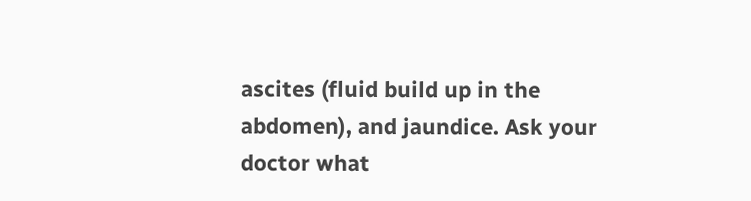ascites (fluid build up in the abdomen), and jaundice. Ask your doctor what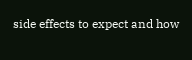side effects to expect and how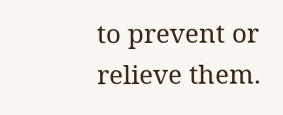to prevent or relieve them.